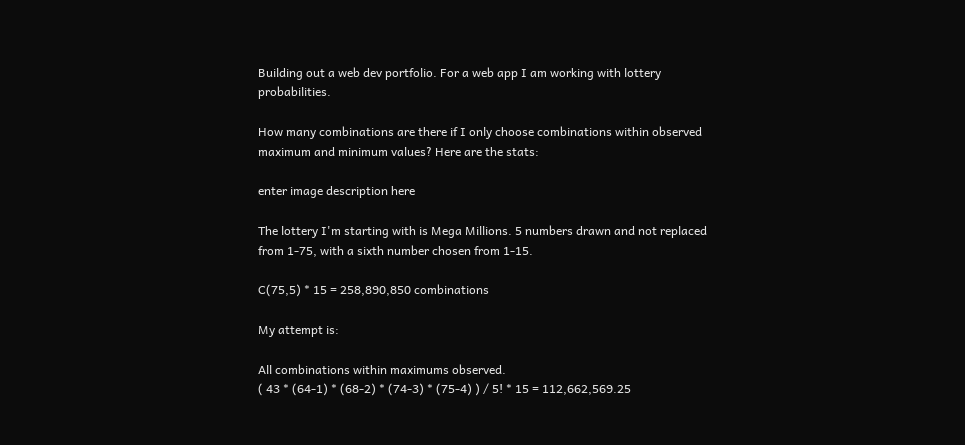Building out a web dev portfolio. For a web app I am working with lottery probabilities.

How many combinations are there if I only choose combinations within observed maximum and minimum values? Here are the stats:

enter image description here

The lottery I'm starting with is Mega Millions. 5 numbers drawn and not replaced from 1-75, with a sixth number chosen from 1-15.

C(75,5) * 15 = 258,890,850 combinations

My attempt is:

All combinations within maximums observed.
( 43 * (64-1) * (68-2) * (74-3) * (75-4) ) / 5! * 15 = 112,662,569.25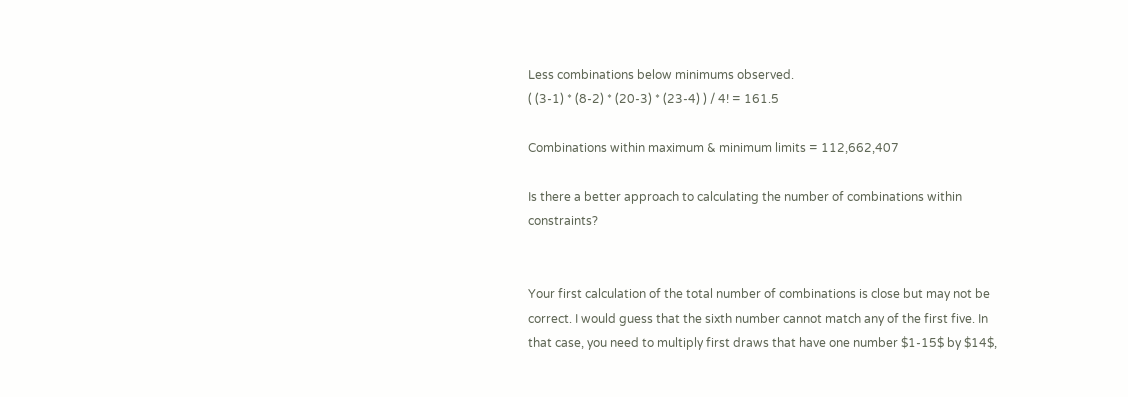Less combinations below minimums observed.
( (3-1) * (8-2) * (20-3) * (23-4) ) / 4! = 161.5

Combinations within maximum & minimum limits = 112,662,407

Is there a better approach to calculating the number of combinations within constraints?


Your first calculation of the total number of combinations is close but may not be correct. I would guess that the sixth number cannot match any of the first five. In that case, you need to multiply first draws that have one number $1-15$ by $14$,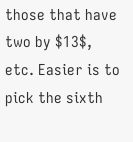those that have two by $13$, etc. Easier is to pick the sixth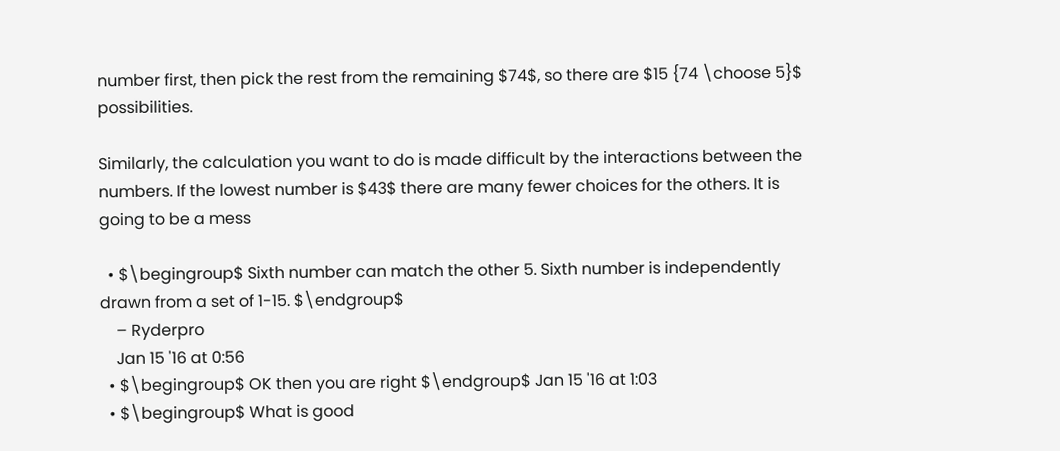number first, then pick the rest from the remaining $74$, so there are $15 {74 \choose 5}$ possibilities.

Similarly, the calculation you want to do is made difficult by the interactions between the numbers. If the lowest number is $43$ there are many fewer choices for the others. It is going to be a mess

  • $\begingroup$ Sixth number can match the other 5. Sixth number is independently drawn from a set of 1-15. $\endgroup$
    – Ryderpro
    Jan 15 '16 at 0:56
  • $\begingroup$ OK then you are right $\endgroup$ Jan 15 '16 at 1:03
  • $\begingroup$ What is good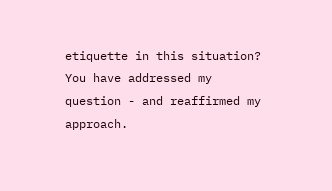etiquette in this situation? You have addressed my question - and reaffirmed my approach.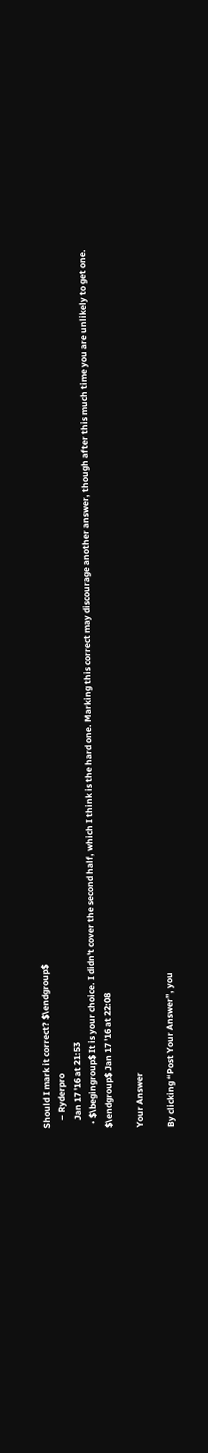Should I mark it correct? $\endgroup$
    – Ryderpro
    Jan 17 '16 at 21:53
  • $\begingroup$ It is your choice. I didn't cover the second half, which I think is the hard one. Marking this correct may discourage another answer, though after this much time you are unlikely to get one. $\endgroup$ Jan 17 '16 at 22:08

Your Answer

By clicking “Post Your Answer”, you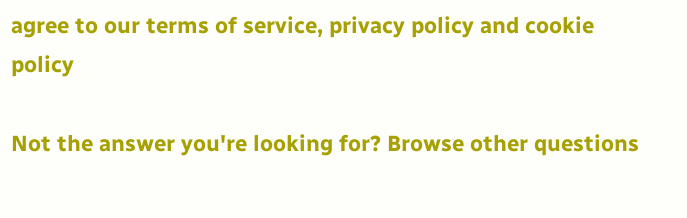agree to our terms of service, privacy policy and cookie policy

Not the answer you're looking for? Browse other questions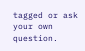tagged or ask your own question.